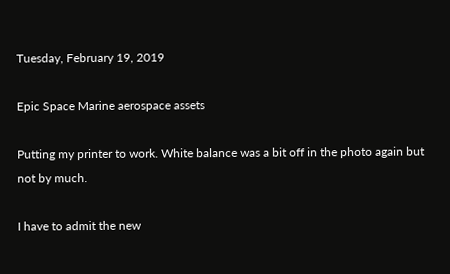Tuesday, February 19, 2019

Epic Space Marine aerospace assets

Putting my printer to work. White balance was a bit off in the photo again but not by much.

I have to admit the new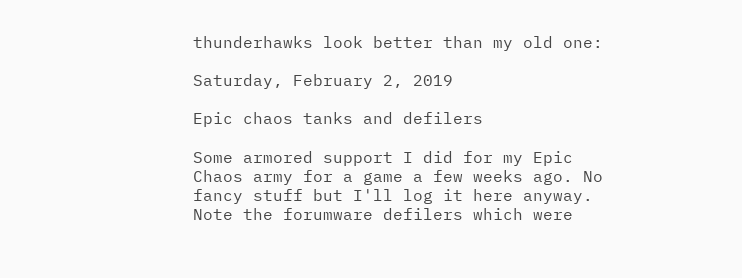thunderhawks look better than my old one:

Saturday, February 2, 2019

Epic chaos tanks and defilers

Some armored support I did for my Epic Chaos army for a game a few weeks ago. No fancy stuff but I'll log it here anyway. Note the forumware defilers which were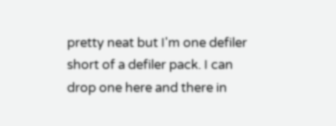pretty neat but I'm one defiler short of a defiler pack. I can drop one here and there in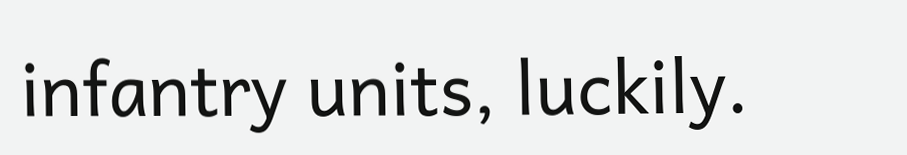infantry units, luckily.